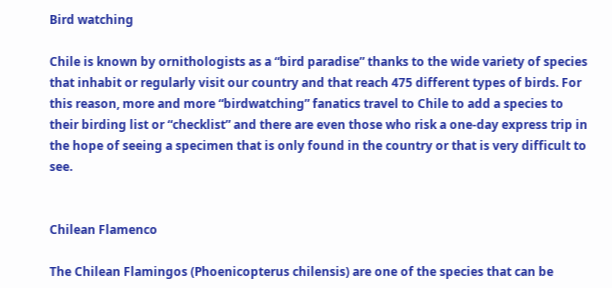Bird watching

Chile is known by ornithologists as a “bird paradise” thanks to the wide variety of species that inhabit or regularly visit our country and that reach 475 different types of birds. For this reason, more and more “birdwatching” fanatics travel to Chile to add a species to their birding list or “checklist” and there are even those who risk a one-day express trip in the hope of seeing a specimen that is only found in the country or that is very difficult to see.


Chilean Flamenco

The Chilean Flamingos (Phoenicopterus chilensis) are one of the species that can be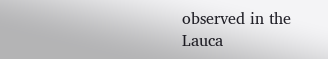observed in the Lauca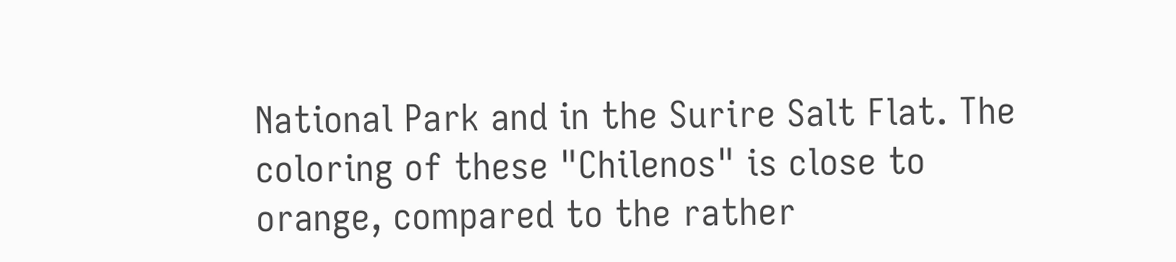National Park and in the Surire Salt Flat. The coloring of these "Chilenos" is close to orange, compared to the rather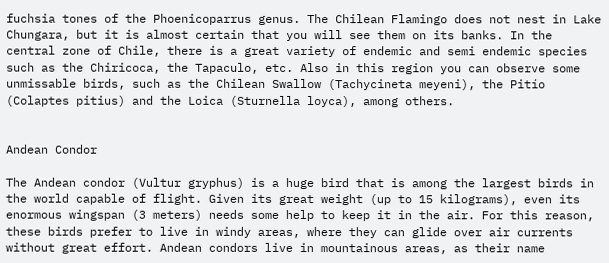fuchsia tones of the Phoenicoparrus genus. The Chilean Flamingo does not nest in Lake Chungara, but it is almost certain that you will see them on its banks. In the central zone of Chile, there is a great variety of endemic and semi endemic species such as the Chiricoca, the Tapaculo, etc. Also in this region you can observe some unmissable birds, such as the Chilean Swallow (Tachycineta meyeni), the Pitío (Colaptes pitius) and the Loica (Sturnella loyca), among others.


Andean Condor

The Andean condor (Vultur gryphus) is a huge bird that is among the largest birds in the world capable of flight. Given its great weight (up to 15 kilograms), even its enormous wingspan (3 meters) needs some help to keep it in the air. For this reason, these birds prefer to live in windy areas, where they can glide over air currents without great effort. Andean condors live in mountainous areas, as their name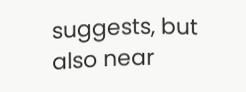suggests, but also near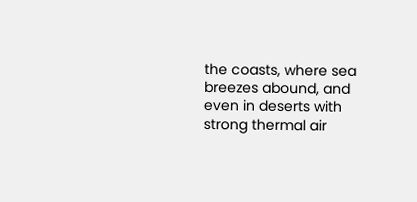the coasts, where sea breezes abound, and even in deserts with strong thermal air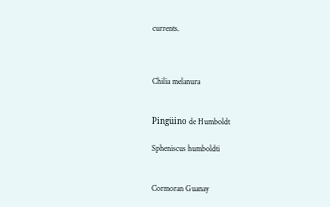currents.



Chilia melanura


Pingüino de Humboldt

Spheniscus humboldti


Cormoran Guanay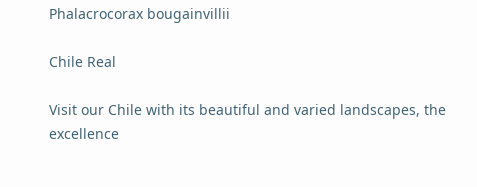Phalacrocorax bougainvillii

Chile Real

Visit our Chile with its beautiful and varied landscapes, the excellence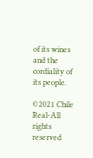of its wines and the cordiality of its people.

©2021 Chile Real-All rights reserved